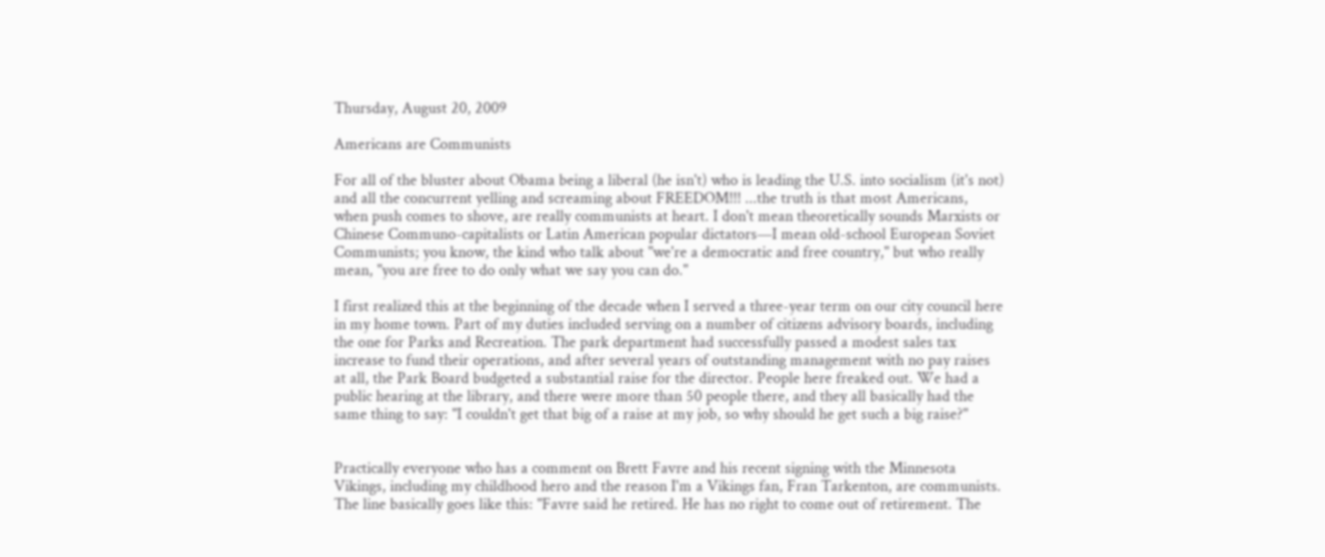Thursday, August 20, 2009

Americans are Communists

For all of the bluster about Obama being a liberal (he isn't) who is leading the U.S. into socialism (it's not) and all the concurrent yelling and screaming about FREEDOM!!! ...the truth is that most Americans, when push comes to shove, are really communists at heart. I don't mean theoretically sounds Marxists or Chinese Communo-capitalists or Latin American popular dictators—I mean old-school European Soviet Communists; you know, the kind who talk about "we're a democratic and free country," but who really mean, "you are free to do only what we say you can do."

I first realized this at the beginning of the decade when I served a three-year term on our city council here in my home town. Part of my duties included serving on a number of citizens advisory boards, including the one for Parks and Recreation. The park department had successfully passed a modest sales tax increase to fund their operations, and after several years of outstanding management with no pay raises at all, the Park Board budgeted a substantial raise for the director. People here freaked out. We had a public hearing at the library, and there were more than 50 people there, and they all basically had the same thing to say: "I couldn't get that big of a raise at my job, so why should he get such a big raise?"


Practically everyone who has a comment on Brett Favre and his recent signing with the Minnesota Vikings, including my childhood hero and the reason I'm a Vikings fan, Fran Tarkenton, are communists. The line basically goes like this: "Favre said he retired. He has no right to come out of retirement. The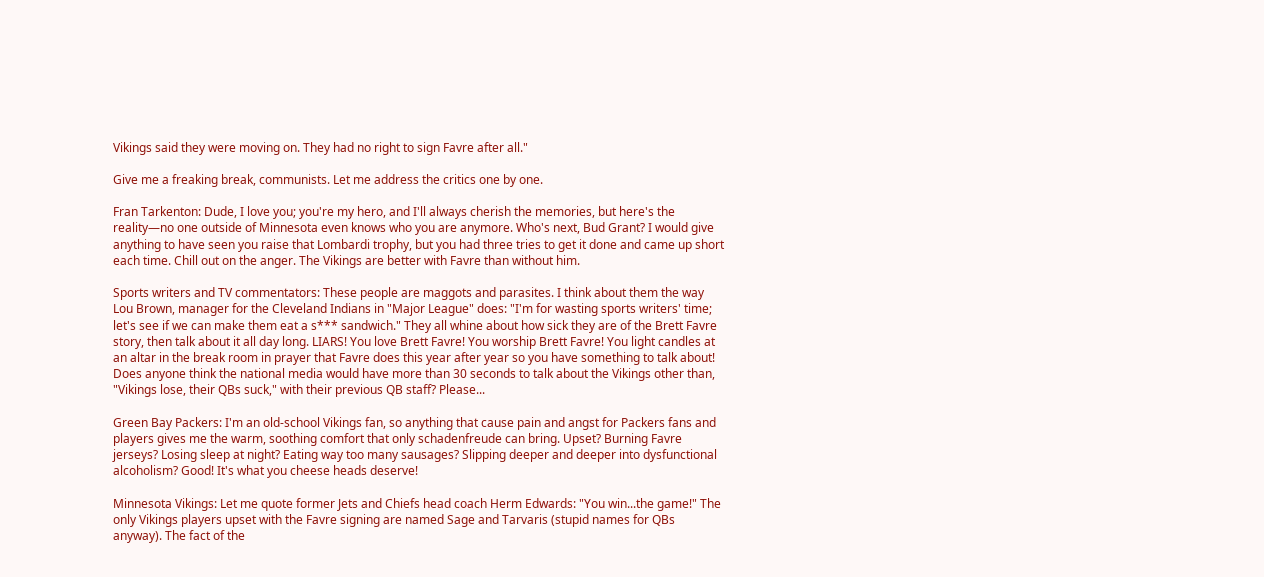Vikings said they were moving on. They had no right to sign Favre after all."

Give me a freaking break, communists. Let me address the critics one by one.

Fran Tarkenton: Dude, I love you; you're my hero, and I'll always cherish the memories, but here's the reality—no one outside of Minnesota even knows who you are anymore. Who's next, Bud Grant? I would give anything to have seen you raise that Lombardi trophy, but you had three tries to get it done and came up short each time. Chill out on the anger. The Vikings are better with Favre than without him.

Sports writers and TV commentators: These people are maggots and parasites. I think about them the way Lou Brown, manager for the Cleveland Indians in "Major League" does: "I'm for wasting sports writers' time; let's see if we can make them eat a s*** sandwich." They all whine about how sick they are of the Brett Favre story, then talk about it all day long. LIARS! You love Brett Favre! You worship Brett Favre! You light candles at an altar in the break room in prayer that Favre does this year after year so you have something to talk about! Does anyone think the national media would have more than 30 seconds to talk about the Vikings other than, "Vikings lose, their QBs suck," with their previous QB staff? Please...

Green Bay Packers: I'm an old-school Vikings fan, so anything that cause pain and angst for Packers fans and players gives me the warm, soothing comfort that only schadenfreude can bring. Upset? Burning Favre jerseys? Losing sleep at night? Eating way too many sausages? Slipping deeper and deeper into dysfunctional alcoholism? Good! It's what you cheese heads deserve!

Minnesota Vikings: Let me quote former Jets and Chiefs head coach Herm Edwards: "You win...the game!" The only Vikings players upset with the Favre signing are named Sage and Tarvaris (stupid names for QBs anyway). The fact of the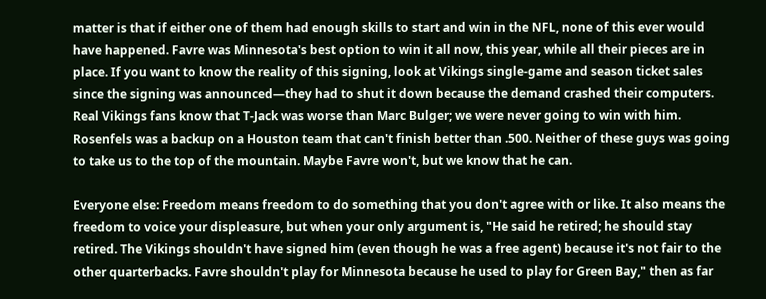matter is that if either one of them had enough skills to start and win in the NFL, none of this ever would have happened. Favre was Minnesota's best option to win it all now, this year, while all their pieces are in place. If you want to know the reality of this signing, look at Vikings single-game and season ticket sales since the signing was announced—they had to shut it down because the demand crashed their computers. Real Vikings fans know that T-Jack was worse than Marc Bulger; we were never going to win with him. Rosenfels was a backup on a Houston team that can't finish better than .500. Neither of these guys was going to take us to the top of the mountain. Maybe Favre won't, but we know that he can.

Everyone else: Freedom means freedom to do something that you don't agree with or like. It also means the freedom to voice your displeasure, but when your only argument is, "He said he retired; he should stay retired. The Vikings shouldn't have signed him (even though he was a free agent) because it's not fair to the other quarterbacks. Favre shouldn't play for Minnesota because he used to play for Green Bay," then as far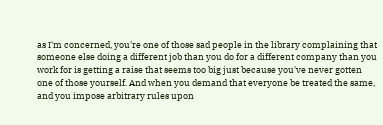as I'm concerned, you're one of those sad people in the library complaining that someone else doing a different job than you do for a different company than you work for is getting a raise that seems too big just because you've never gotten one of those yourself. And when you demand that everyone be treated the same, and you impose arbitrary rules upon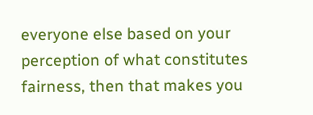everyone else based on your perception of what constitutes fairness, then that makes you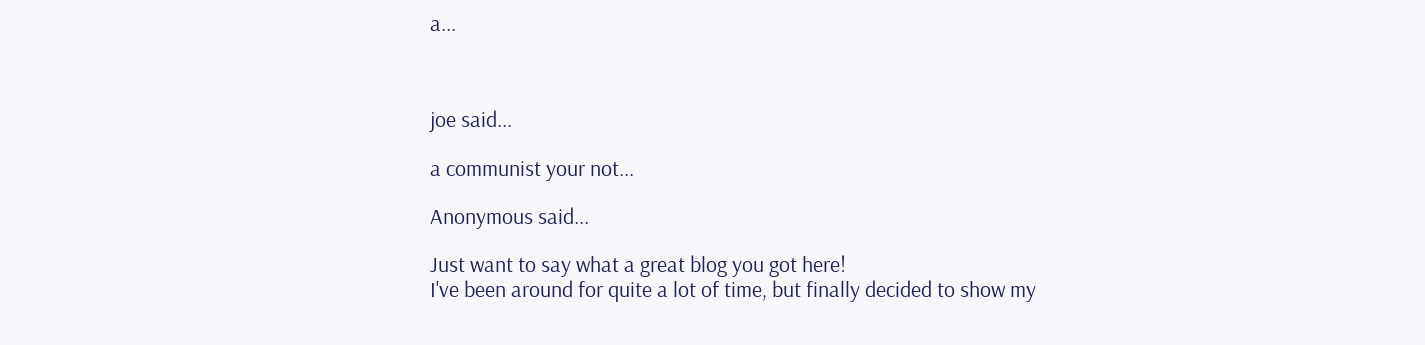a...



joe said...

a communist your not...

Anonymous said...

Just want to say what a great blog you got here!
I've been around for quite a lot of time, but finally decided to show my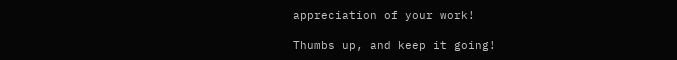appreciation of your work!

Thumbs up, and keep it going!